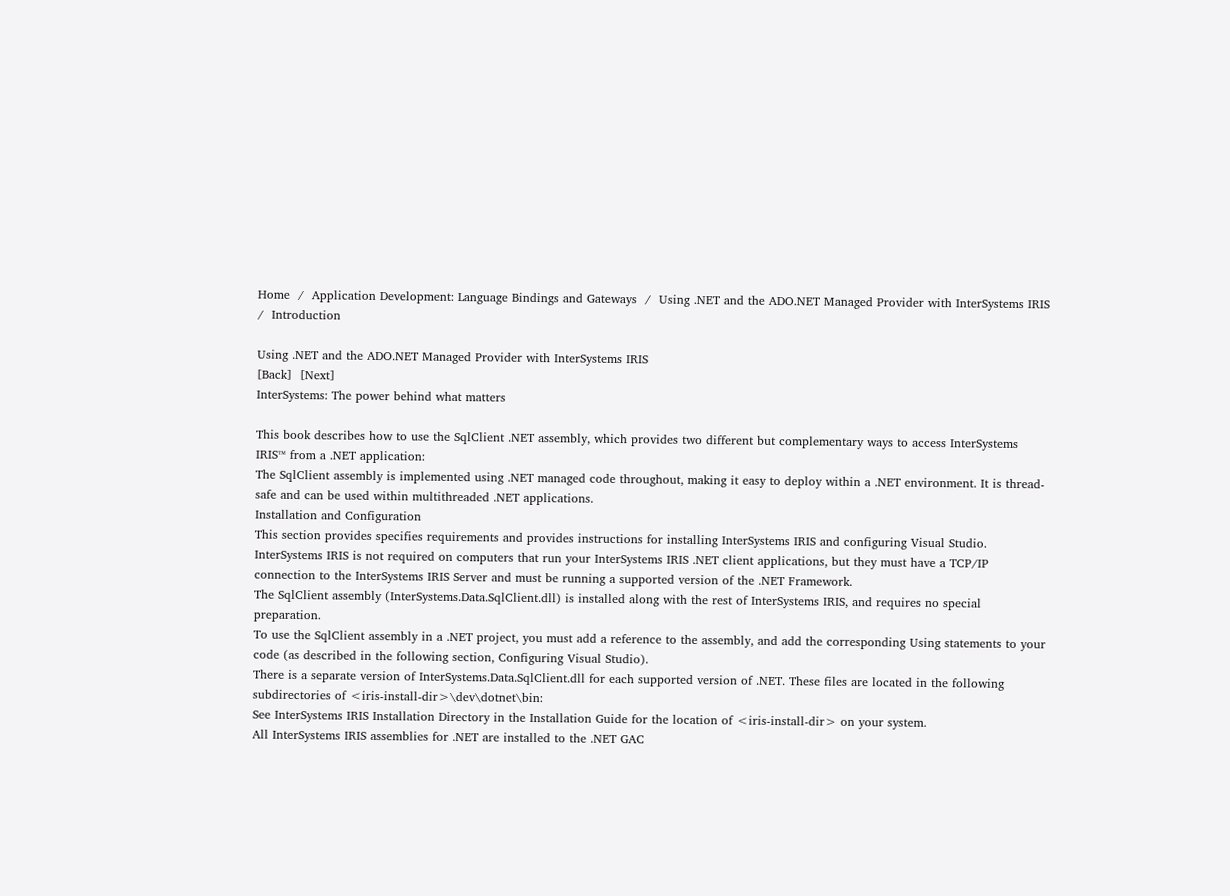Home  /  Application Development: Language Bindings and Gateways  /  Using .NET and the ADO.NET Managed Provider with InterSystems IRIS  /  Introduction

Using .NET and the ADO.NET Managed Provider with InterSystems IRIS
[Back]  [Next]
InterSystems: The power behind what matters

This book describes how to use the SqlClient .NET assembly, which provides two different but complementary ways to access InterSystems IRIS™ from a .NET application:
The SqlClient assembly is implemented using .NET managed code throughout, making it easy to deploy within a .NET environment. It is thread-safe and can be used within multithreaded .NET applications.
Installation and Configuration
This section provides specifies requirements and provides instructions for installing InterSystems IRIS and configuring Visual Studio.
InterSystems IRIS is not required on computers that run your InterSystems IRIS .NET client applications, but they must have a TCP/IP connection to the InterSystems IRIS Server and must be running a supported version of the .NET Framework.
The SqlClient assembly (InterSystems.Data.SqlClient.dll) is installed along with the rest of InterSystems IRIS, and requires no special preparation.
To use the SqlClient assembly in a .NET project, you must add a reference to the assembly, and add the corresponding Using statements to your code (as described in the following section, Configuring Visual Studio).
There is a separate version of InterSystems.Data.SqlClient.dll for each supported version of .NET. These files are located in the following subdirectories of <iris-install-dir>\dev\dotnet\bin:
See InterSystems IRIS Installation Directory in the Installation Guide for the location of <iris-install-dir> on your system.
All InterSystems IRIS assemblies for .NET are installed to the .NET GAC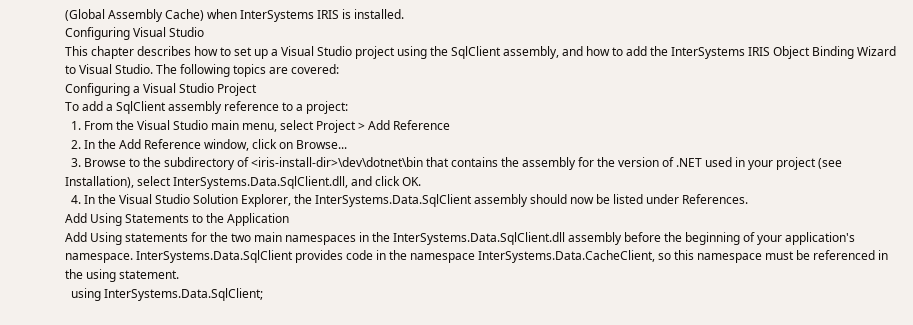(Global Assembly Cache) when InterSystems IRIS is installed.
Configuring Visual Studio
This chapter describes how to set up a Visual Studio project using the SqlClient assembly, and how to add the InterSystems IRIS Object Binding Wizard to Visual Studio. The following topics are covered:
Configuring a Visual Studio Project
To add a SqlClient assembly reference to a project:
  1. From the Visual Studio main menu, select Project > Add Reference
  2. In the Add Reference window, click on Browse...
  3. Browse to the subdirectory of <iris-install-dir>\dev\dotnet\bin that contains the assembly for the version of .NET used in your project (see Installation), select InterSystems.Data.SqlClient.dll, and click OK.
  4. In the Visual Studio Solution Explorer, the InterSystems.Data.SqlClient assembly should now be listed under References.
Add Using Statements to the Application
Add Using statements for the two main namespaces in the InterSystems.Data.SqlClient.dll assembly before the beginning of your application's namespace. InterSystems.Data.SqlClient provides code in the namespace InterSystems.Data.CacheClient, so this namespace must be referenced in the using statement.
  using InterSystems.Data.SqlClient;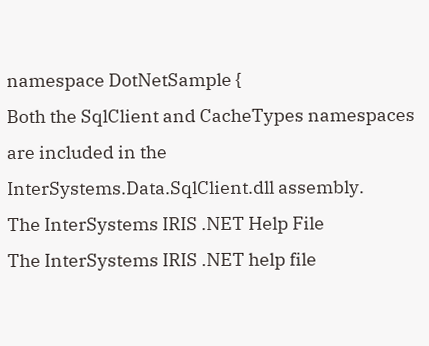namespace DotNetSample {
Both the SqlClient and CacheTypes namespaces are included in the InterSystems.Data.SqlClient.dll assembly.
The InterSystems IRIS .NET Help File
The InterSystems IRIS .NET help file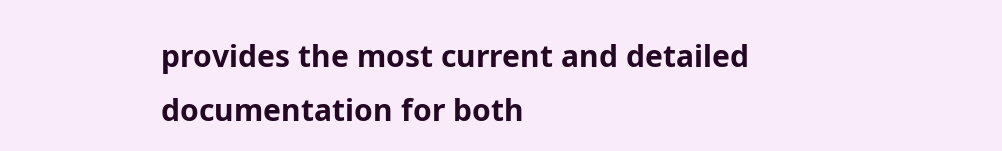provides the most current and detailed documentation for both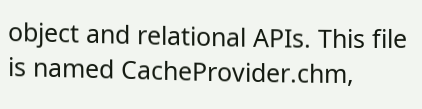object and relational APIs. This file is named CacheProvider.chm,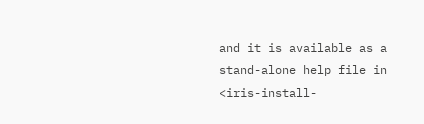and it is available as a stand-alone help file in <iris-install-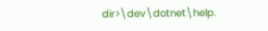dir>\dev\dotnet\help.